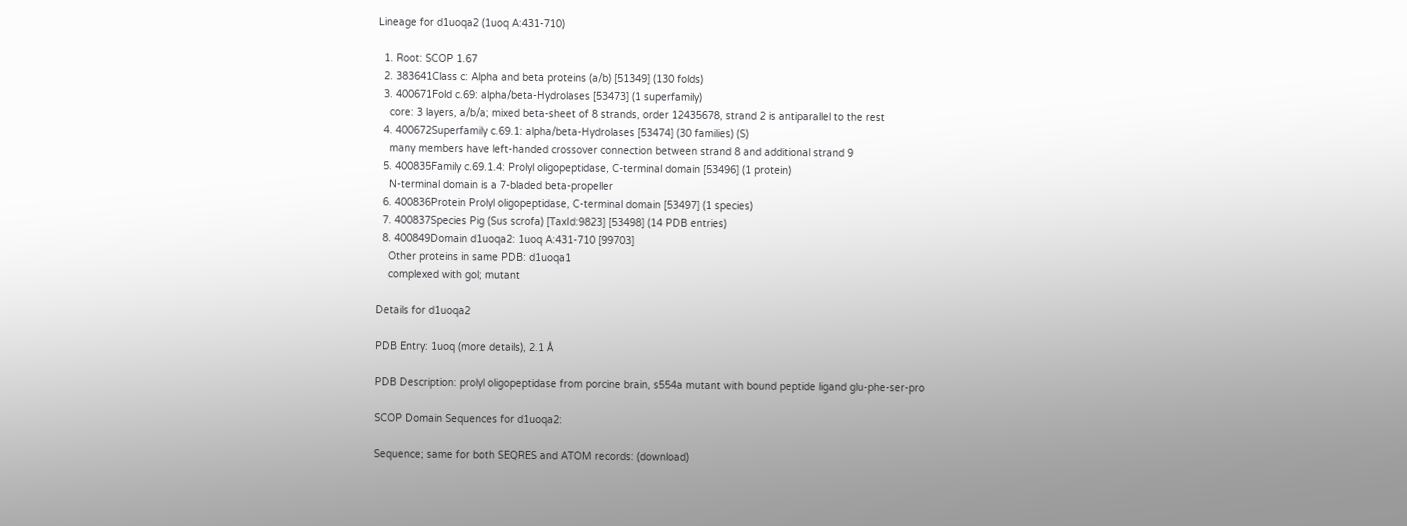Lineage for d1uoqa2 (1uoq A:431-710)

  1. Root: SCOP 1.67
  2. 383641Class c: Alpha and beta proteins (a/b) [51349] (130 folds)
  3. 400671Fold c.69: alpha/beta-Hydrolases [53473] (1 superfamily)
    core: 3 layers, a/b/a; mixed beta-sheet of 8 strands, order 12435678, strand 2 is antiparallel to the rest
  4. 400672Superfamily c.69.1: alpha/beta-Hydrolases [53474] (30 families) (S)
    many members have left-handed crossover connection between strand 8 and additional strand 9
  5. 400835Family c.69.1.4: Prolyl oligopeptidase, C-terminal domain [53496] (1 protein)
    N-terminal domain is a 7-bladed beta-propeller
  6. 400836Protein Prolyl oligopeptidase, C-terminal domain [53497] (1 species)
  7. 400837Species Pig (Sus scrofa) [TaxId:9823] [53498] (14 PDB entries)
  8. 400849Domain d1uoqa2: 1uoq A:431-710 [99703]
    Other proteins in same PDB: d1uoqa1
    complexed with gol; mutant

Details for d1uoqa2

PDB Entry: 1uoq (more details), 2.1 Å

PDB Description: prolyl oligopeptidase from porcine brain, s554a mutant with bound peptide ligand glu-phe-ser-pro

SCOP Domain Sequences for d1uoqa2:

Sequence; same for both SEQRES and ATOM records: (download)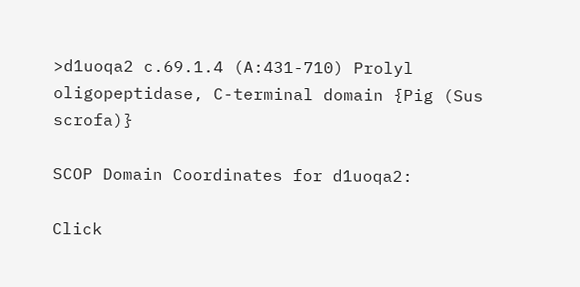>d1uoqa2 c.69.1.4 (A:431-710) Prolyl oligopeptidase, C-terminal domain {Pig (Sus scrofa)}

SCOP Domain Coordinates for d1uoqa2:

Click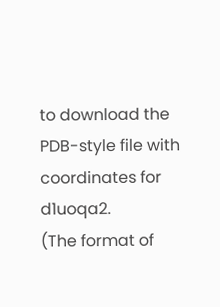to download the PDB-style file with coordinates for d1uoqa2.
(The format of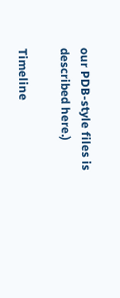our PDB-style files is described here.)

Timeline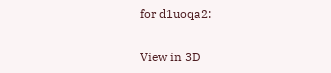for d1uoqa2:

View in 3D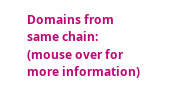Domains from same chain:
(mouse over for more information)